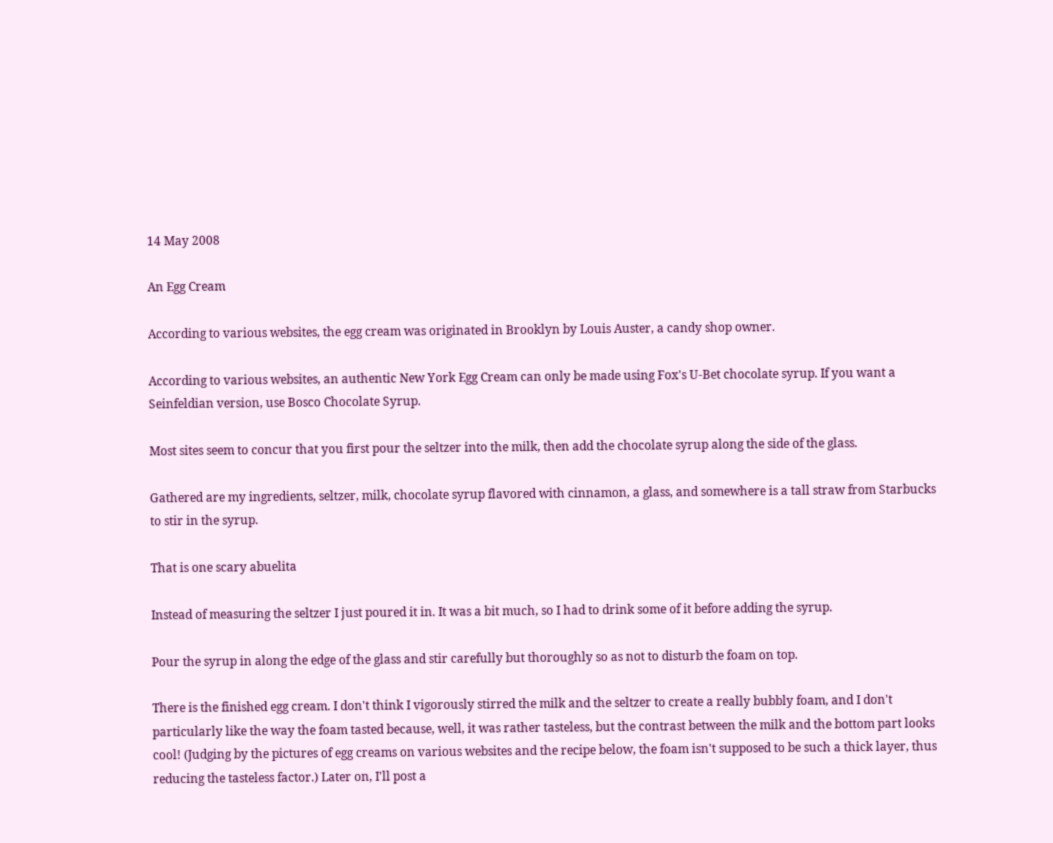14 May 2008

An Egg Cream

According to various websites, the egg cream was originated in Brooklyn by Louis Auster, a candy shop owner.

According to various websites, an authentic New York Egg Cream can only be made using Fox's U-Bet chocolate syrup. If you want a Seinfeldian version, use Bosco Chocolate Syrup.

Most sites seem to concur that you first pour the seltzer into the milk, then add the chocolate syrup along the side of the glass.

Gathered are my ingredients, seltzer, milk, chocolate syrup flavored with cinnamon, a glass, and somewhere is a tall straw from Starbucks to stir in the syrup.

That is one scary abuelita

Instead of measuring the seltzer I just poured it in. It was a bit much, so I had to drink some of it before adding the syrup.

Pour the syrup in along the edge of the glass and stir carefully but thoroughly so as not to disturb the foam on top.

There is the finished egg cream. I don't think I vigorously stirred the milk and the seltzer to create a really bubbly foam, and I don't particularly like the way the foam tasted because, well, it was rather tasteless, but the contrast between the milk and the bottom part looks cool! (Judging by the pictures of egg creams on various websites and the recipe below, the foam isn't supposed to be such a thick layer, thus reducing the tasteless factor.) Later on, I'll post a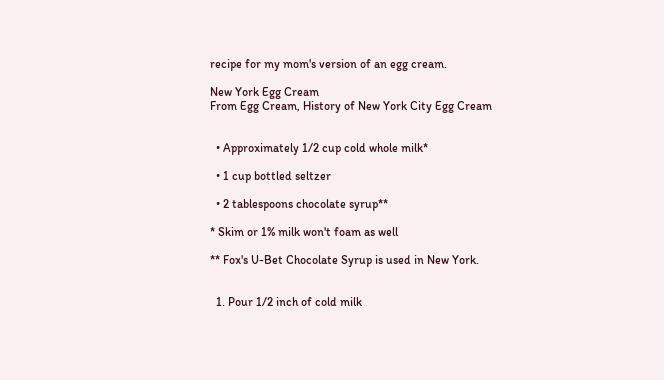recipe for my mom's version of an egg cream.

New York Egg Cream
From Egg Cream, History of New York City Egg Cream


  • Approximately 1/2 cup cold whole milk*

  • 1 cup bottled seltzer

  • 2 tablespoons chocolate syrup**

* Skim or 1% milk won't foam as well

** Fox's U-Bet Chocolate Syrup is used in New York.


  1. Pour 1/2 inch of cold milk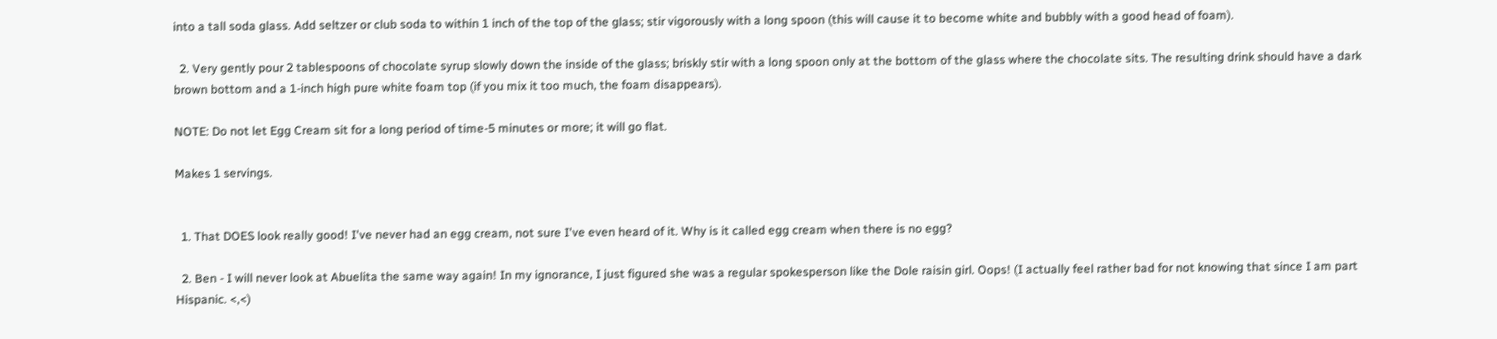into a tall soda glass. Add seltzer or club soda to within 1 inch of the top of the glass; stir vigorously with a long spoon (this will cause it to become white and bubbly with a good head of foam).

  2. Very gently pour 2 tablespoons of chocolate syrup slowly down the inside of the glass; briskly stir with a long spoon only at the bottom of the glass where the chocolate sits. The resulting drink should have a dark brown bottom and a 1-inch high pure white foam top (if you mix it too much, the foam disappears).

NOTE: Do not let Egg Cream sit for a long period of time-5 minutes or more; it will go flat.

Makes 1 servings.


  1. That DOES look really good! I've never had an egg cream, not sure I've even heard of it. Why is it called egg cream when there is no egg?

  2. Ben - I will never look at Abuelita the same way again! In my ignorance, I just figured she was a regular spokesperson like the Dole raisin girl. Oops! (I actually feel rather bad for not knowing that since I am part Hispanic. <,<)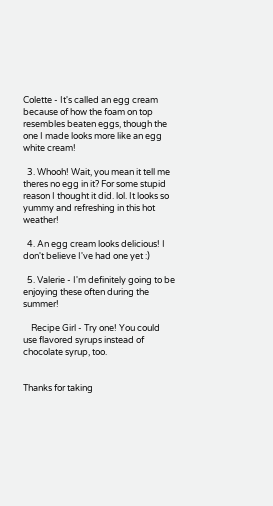Colette - It's called an egg cream because of how the foam on top resembles beaten eggs, though the one I made looks more like an egg white cream!

  3. Whooh! Wait, you mean it tell me theres no egg in it? For some stupid reason I thought it did. lol. It looks so yummy and refreshing in this hot weather!

  4. An egg cream looks delicious! I don't believe I've had one yet :)

  5. Valerie - I'm definitely going to be enjoying these often during the summer!

    Recipe Girl - Try one! You could use flavored syrups instead of chocolate syrup, too.


Thanks for taking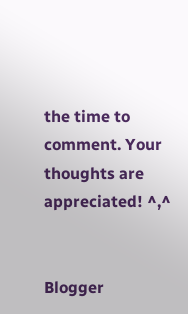the time to comment. Your thoughts are appreciated! ^,^


Blogger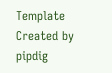Template Created by pipdig